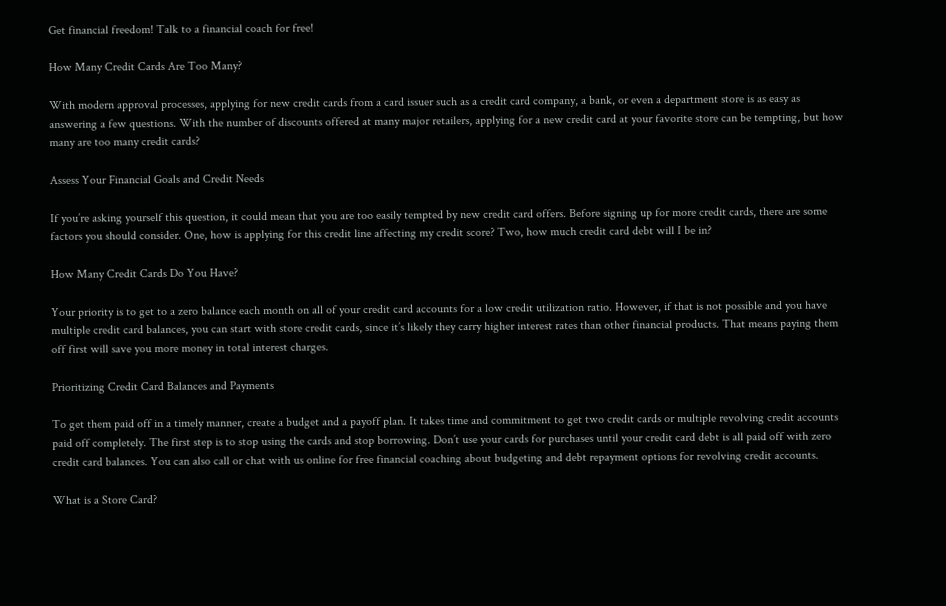Get financial freedom! Talk to a financial coach for free!

How Many Credit Cards Are Too Many?

With modern approval processes, applying for new credit cards from a card issuer such as a credit card company, a bank, or even a department store is as easy as answering a few questions. With the number of discounts offered at many major retailers, applying for a new credit card at your favorite store can be tempting, but how many are too many credit cards?

Assess Your Financial Goals and Credit Needs

If you’re asking yourself this question, it could mean that you are too easily tempted by new credit card offers. Before signing up for more credit cards, there are some factors you should consider. One, how is applying for this credit line affecting my credit score? Two, how much credit card debt will I be in?

How Many Credit Cards Do You Have?

Your priority is to get to a zero balance each month on all of your credit card accounts for a low credit utilization ratio. However, if that is not possible and you have multiple credit card balances, you can start with store credit cards, since it’s likely they carry higher interest rates than other financial products. That means paying them off first will save you more money in total interest charges.

Prioritizing Credit Card Balances and Payments

To get them paid off in a timely manner, create a budget and a payoff plan. It takes time and commitment to get two credit cards or multiple revolving credit accounts paid off completely. The first step is to stop using the cards and stop borrowing. Don’t use your cards for purchases until your credit card debt is all paid off with zero credit card balances. You can also call or chat with us online for free financial coaching about budgeting and debt repayment options for revolving credit accounts.

What is a Store Card?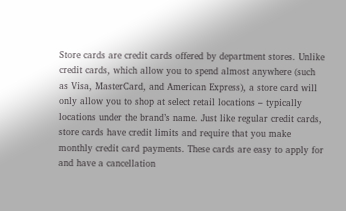Store cards are credit cards offered by department stores. Unlike credit cards, which allow you to spend almost anywhere (such as Visa, MasterCard, and American Express), a store card will only allow you to shop at select retail locations – typically locations under the brand’s name. Just like regular credit cards, store cards have credit limits and require that you make monthly credit card payments. These cards are easy to apply for and have a cancellation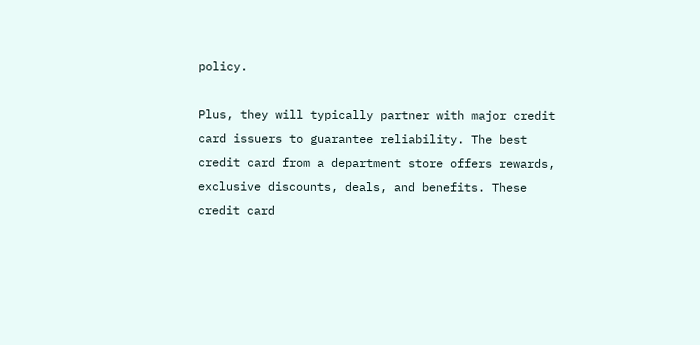policy.

Plus, they will typically partner with major credit card issuers to guarantee reliability. The best credit card from a department store offers rewards, exclusive discounts, deals, and benefits. These credit card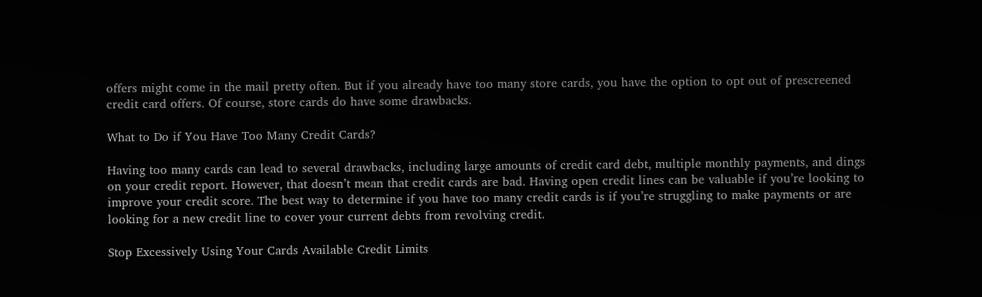offers might come in the mail pretty often. But if you already have too many store cards, you have the option to opt out of prescreened credit card offers. Of course, store cards do have some drawbacks.

What to Do if You Have Too Many Credit Cards?

Having too many cards can lead to several drawbacks, including large amounts of credit card debt, multiple monthly payments, and dings on your credit report. However, that doesn’t mean that credit cards are bad. Having open credit lines can be valuable if you’re looking to improve your credit score. The best way to determine if you have too many credit cards is if you’re struggling to make payments or are looking for a new credit line to cover your current debts from revolving credit.

Stop Excessively Using Your Cards Available Credit Limits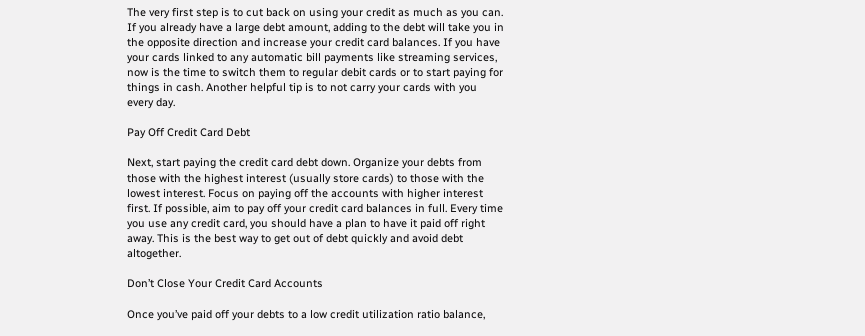The very first step is to cut back on using your credit as much as you can. If you already have a large debt amount, adding to the debt will take you in the opposite direction and increase your credit card balances. If you have your cards linked to any automatic bill payments like streaming services, now is the time to switch them to regular debit cards or to start paying for things in cash. Another helpful tip is to not carry your cards with you every day.

Pay Off Credit Card Debt

Next, start paying the credit card debt down. Organize your debts from those with the highest interest (usually store cards) to those with the lowest interest. Focus on paying off the accounts with higher interest first. If possible, aim to pay off your credit card balances in full. Every time you use any credit card, you should have a plan to have it paid off right away. This is the best way to get out of debt quickly and avoid debt altogether.

Don’t Close Your Credit Card Accounts

Once you’ve paid off your debts to a low credit utilization ratio balance,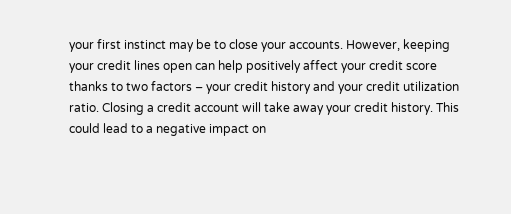your first instinct may be to close your accounts. However, keeping your credit lines open can help positively affect your credit score thanks to two factors – your credit history and your credit utilization ratio. Closing a credit account will take away your credit history. This could lead to a negative impact on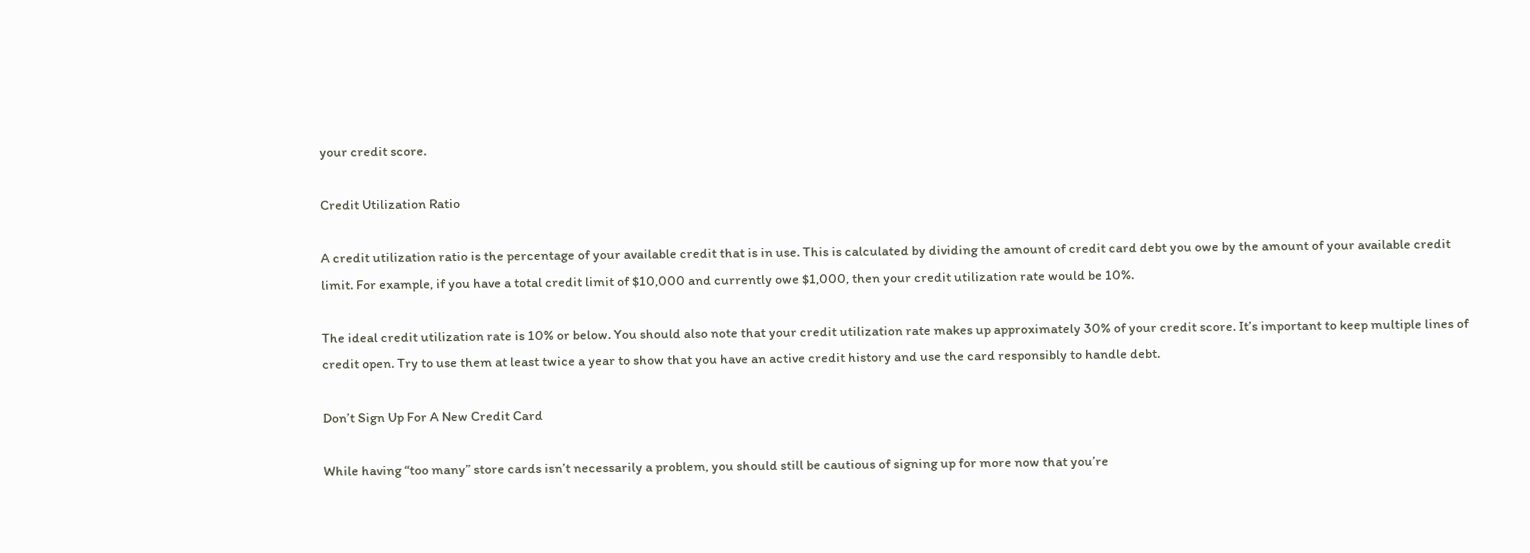your credit score.

Credit Utilization Ratio

A credit utilization ratio is the percentage of your available credit that is in use. This is calculated by dividing the amount of credit card debt you owe by the amount of your available credit limit. For example, if you have a total credit limit of $10,000 and currently owe $1,000, then your credit utilization rate would be 10%.

The ideal credit utilization rate is 10% or below. You should also note that your credit utilization rate makes up approximately 30% of your credit score. It’s important to keep multiple lines of credit open. Try to use them at least twice a year to show that you have an active credit history and use the card responsibly to handle debt.

Don’t Sign Up For A New Credit Card

While having “too many” store cards isn’t necessarily a problem, you should still be cautious of signing up for more now that you’re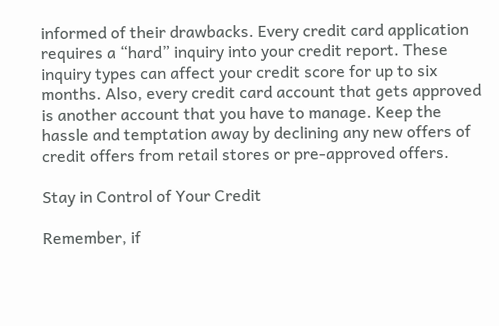informed of their drawbacks. Every credit card application requires a “hard” inquiry into your credit report. These inquiry types can affect your credit score for up to six months. Also, every credit card account that gets approved is another account that you have to manage. Keep the hassle and temptation away by declining any new offers of credit offers from retail stores or pre-approved offers.

Stay in Control of Your Credit

Remember, if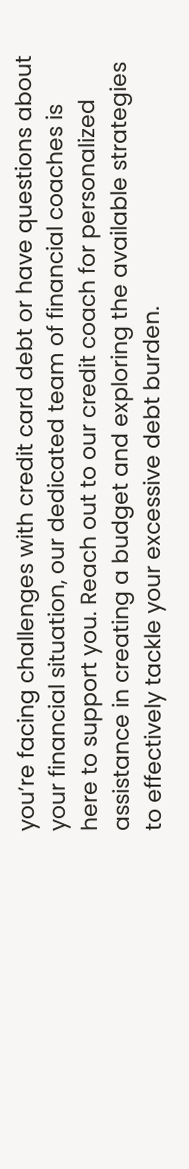you’re facing challenges with credit card debt or have questions about your financial situation, our dedicated team of financial coaches is here to support you. Reach out to our credit coach for personalized assistance in creating a budget and exploring the available strategies to effectively tackle your excessive debt burden.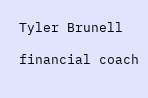Tyler Brunell

financial coach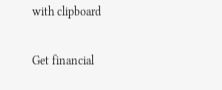with clipboard

Get financial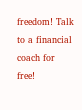freedom! Talk to a financial coach for free!